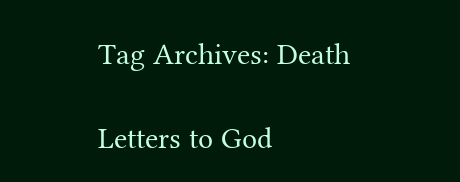Tag Archives: Death

Letters to God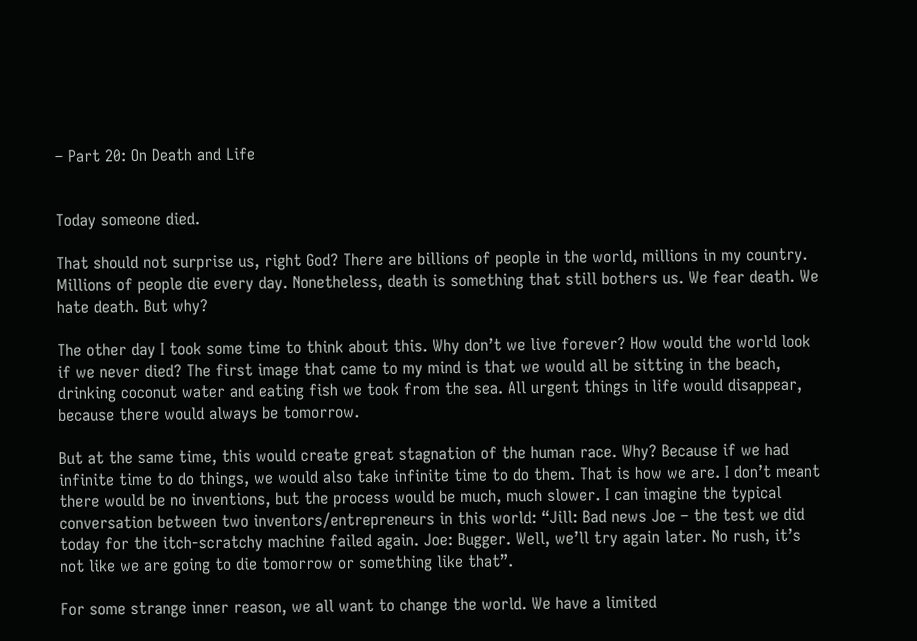– Part 20: On Death and Life


Today someone died.

That should not surprise us, right God? There are billions of people in the world, millions in my country. Millions of people die every day. Nonetheless, death is something that still bothers us. We fear death. We hate death. But why?

The other day I took some time to think about this. Why don’t we live forever? How would the world look if we never died? The first image that came to my mind is that we would all be sitting in the beach, drinking coconut water and eating fish we took from the sea. All urgent things in life would disappear, because there would always be tomorrow.

But at the same time, this would create great stagnation of the human race. Why? Because if we had infinite time to do things, we would also take infinite time to do them. That is how we are. I don’t meant there would be no inventions, but the process would be much, much slower. I can imagine the typical conversation between two inventors/entrepreneurs in this world: “Jill: Bad news Joe – the test we did today for the itch-scratchy machine failed again. Joe: Bugger. Well, we’ll try again later. No rush, it’s not like we are going to die tomorrow or something like that”.

For some strange inner reason, we all want to change the world. We have a limited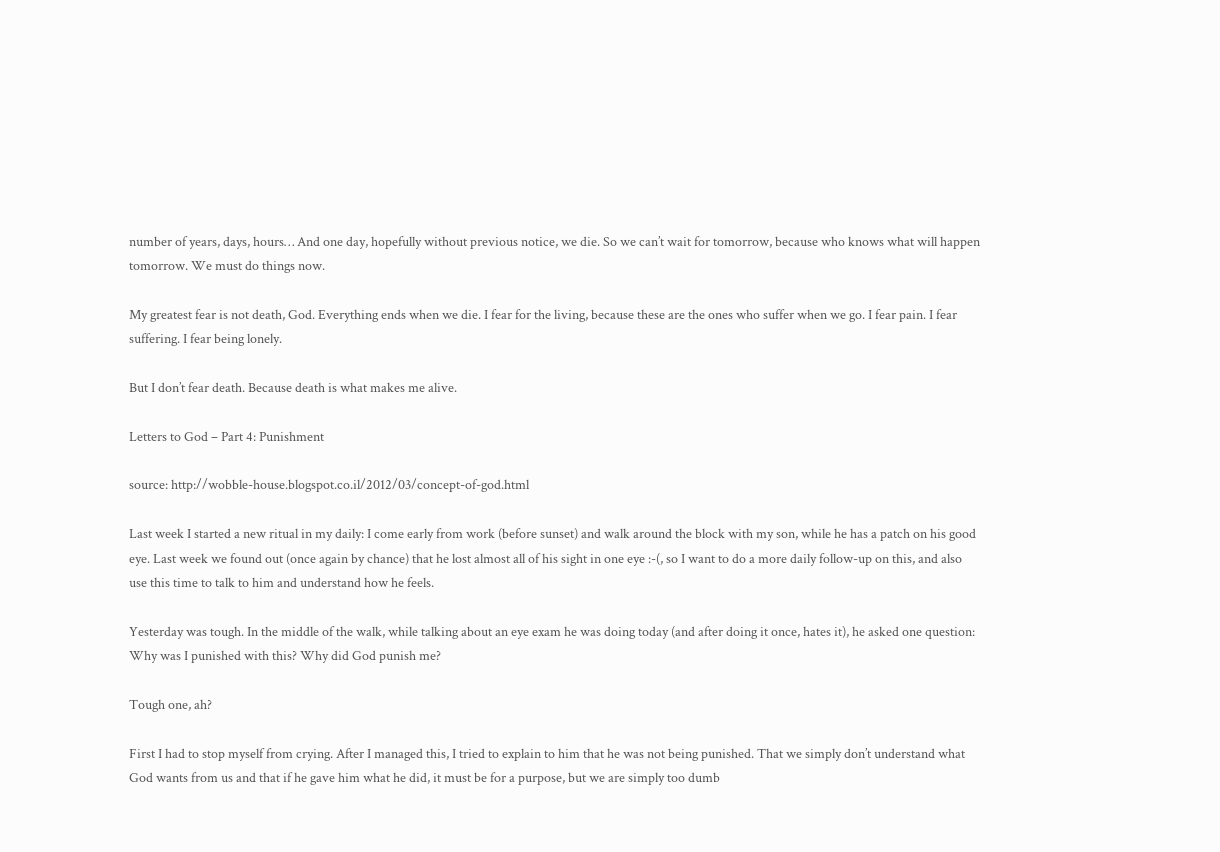number of years, days, hours… And one day, hopefully without previous notice, we die. So we can’t wait for tomorrow, because who knows what will happen tomorrow. We must do things now.

My greatest fear is not death, God. Everything ends when we die. I fear for the living, because these are the ones who suffer when we go. I fear pain. I fear suffering. I fear being lonely.

But I don’t fear death. Because death is what makes me alive.

Letters to God – Part 4: Punishment

source: http://wobble-house.blogspot.co.il/2012/03/concept-of-god.html

Last week I started a new ritual in my daily: I come early from work (before sunset) and walk around the block with my son, while he has a patch on his good eye. Last week we found out (once again by chance) that he lost almost all of his sight in one eye :-(, so I want to do a more daily follow-up on this, and also use this time to talk to him and understand how he feels.

Yesterday was tough. In the middle of the walk, while talking about an eye exam he was doing today (and after doing it once, hates it), he asked one question: Why was I punished with this? Why did God punish me?

Tough one, ah?

First I had to stop myself from crying. After I managed this, I tried to explain to him that he was not being punished. That we simply don’t understand what God wants from us and that if he gave him what he did, it must be for a purpose, but we are simply too dumb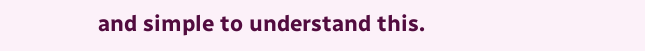and simple to understand this.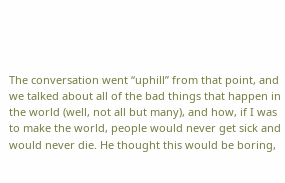The conversation went “uphill” from that point, and we talked about all of the bad things that happen in the world (well, not all but many), and how, if I was to make the world, people would never get sick and would never die. He thought this would be boring,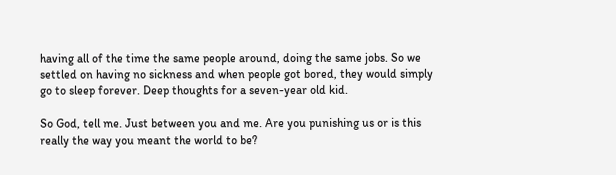having all of the time the same people around, doing the same jobs. So we settled on having no sickness and when people got bored, they would simply go to sleep forever. Deep thoughts for a seven-year old kid.

So God, tell me. Just between you and me. Are you punishing us or is this really the way you meant the world to be?